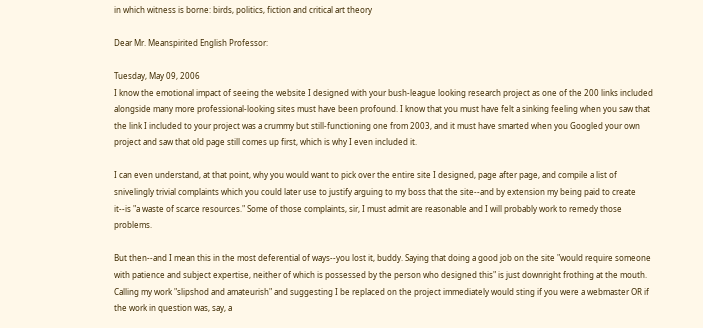in which witness is borne: birds, politics, fiction and critical art theory

Dear Mr. Meanspirited English Professor:

Tuesday, May 09, 2006
I know the emotional impact of seeing the website I designed with your bush-league looking research project as one of the 200 links included alongside many more professional-looking sites must have been profound. I know that you must have felt a sinking feeling when you saw that the link I included to your project was a crummy but still-functioning one from 2003, and it must have smarted when you Googled your own project and saw that old page still comes up first, which is why I even included it.

I can even understand, at that point, why you would want to pick over the entire site I designed, page after page, and compile a list of snivelingly trivial complaints which you could later use to justify arguing to my boss that the site--and by extension my being paid to create it--is "a waste of scarce resources." Some of those complaints, sir, I must admit are reasonable and I will probably work to remedy those problems.

But then--and I mean this in the most deferential of ways--you lost it, buddy. Saying that doing a good job on the site "would require someone with patience and subject expertise, neither of which is possessed by the person who designed this" is just downright frothing at the mouth. Calling my work "slipshod and amateurish" and suggesting I be replaced on the project immediately would sting if you were a webmaster OR if the work in question was, say, a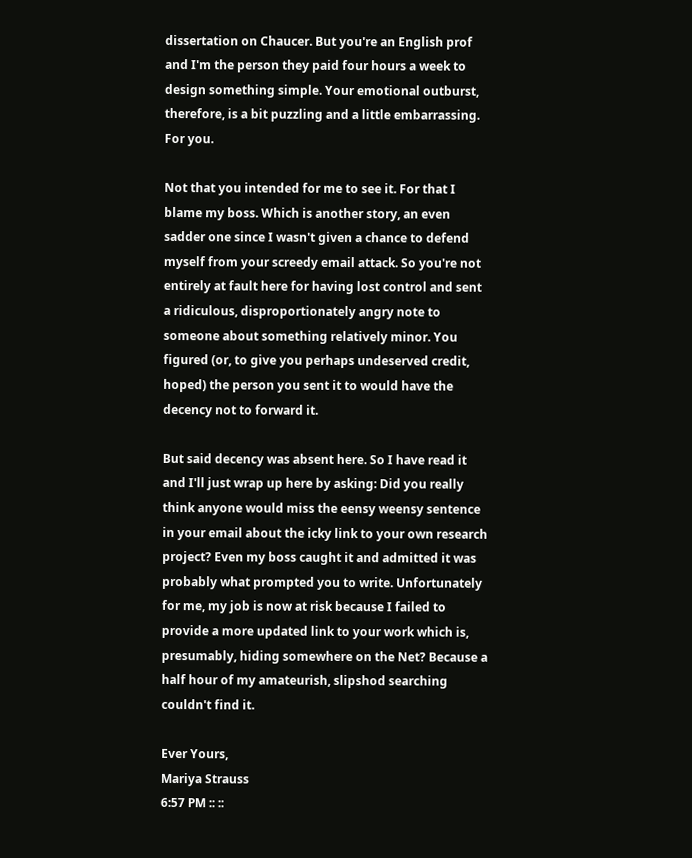dissertation on Chaucer. But you're an English prof and I'm the person they paid four hours a week to design something simple. Your emotional outburst, therefore, is a bit puzzling and a little embarrassing. For you.

Not that you intended for me to see it. For that I blame my boss. Which is another story, an even sadder one since I wasn't given a chance to defend myself from your screedy email attack. So you're not entirely at fault here for having lost control and sent a ridiculous, disproportionately angry note to someone about something relatively minor. You figured (or, to give you perhaps undeserved credit, hoped) the person you sent it to would have the decency not to forward it.

But said decency was absent here. So I have read it and I'll just wrap up here by asking: Did you really think anyone would miss the eensy weensy sentence in your email about the icky link to your own research project? Even my boss caught it and admitted it was probably what prompted you to write. Unfortunately for me, my job is now at risk because I failed to provide a more updated link to your work which is, presumably, hiding somewhere on the Net? Because a half hour of my amateurish, slipshod searching couldn't find it.

Ever Yours,
Mariya Strauss
6:57 PM :: ::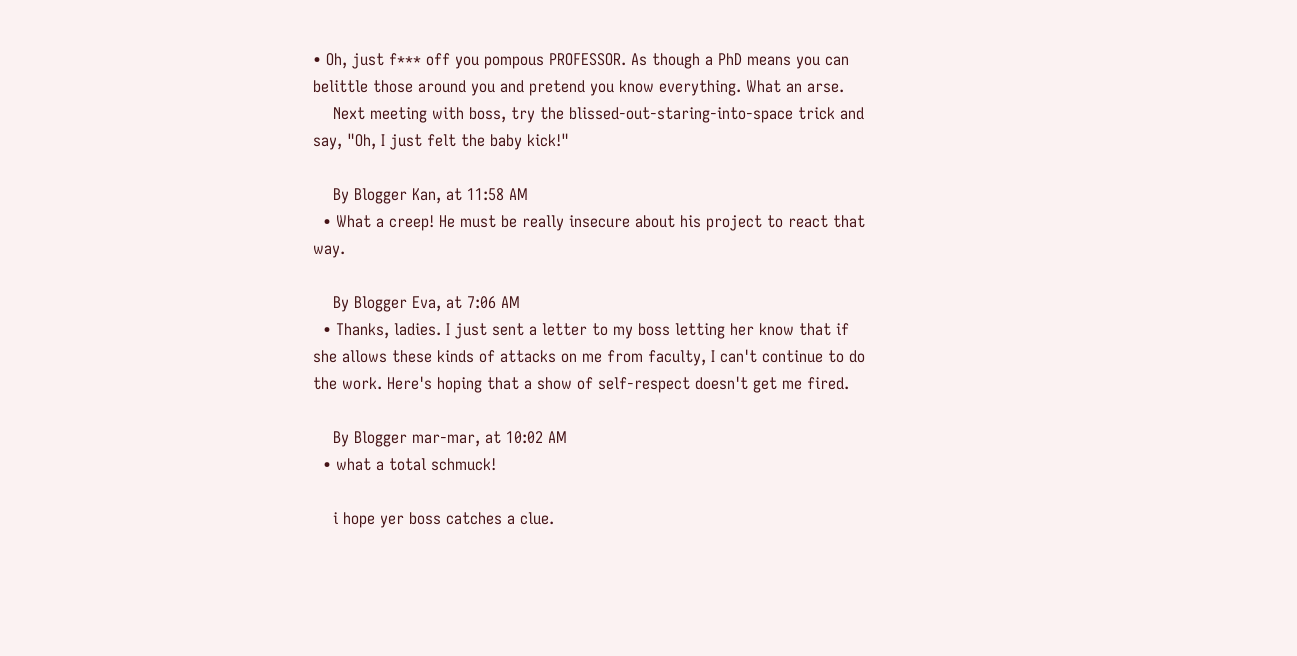• Oh, just f*** off you pompous PROFESSOR. As though a PhD means you can belittle those around you and pretend you know everything. What an arse.
    Next meeting with boss, try the blissed-out-staring-into-space trick and say, "Oh, I just felt the baby kick!"

    By Blogger Kan, at 11:58 AM
  • What a creep! He must be really insecure about his project to react that way.

    By Blogger Eva, at 7:06 AM
  • Thanks, ladies. I just sent a letter to my boss letting her know that if she allows these kinds of attacks on me from faculty, I can't continue to do the work. Here's hoping that a show of self-respect doesn't get me fired.

    By Blogger mar-mar, at 10:02 AM
  • what a total schmuck!

    i hope yer boss catches a clue.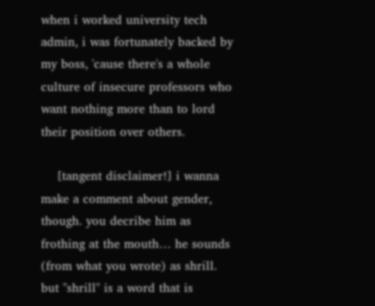when i worked university tech admin, i was fortunately backed by my boss, 'cause there's a whole culture of insecure professors who want nothing more than to lord their position over others.

    [tangent disclaimer!] i wanna make a comment about gender, though. you decribe him as frothing at the mouth… he sounds (from what you wrote) as shrill. but "shrill" is a word that is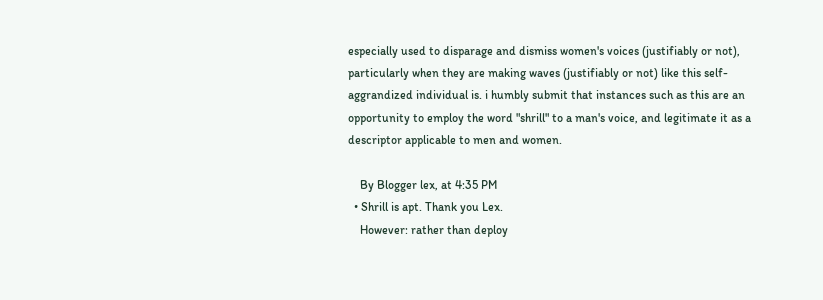especially used to disparage and dismiss women's voices (justifiably or not), particularly when they are making waves (justifiably or not) like this self-aggrandized individual is. i humbly submit that instances such as this are an opportunity to employ the word "shrill" to a man's voice, and legitimate it as a descriptor applicable to men and women.

    By Blogger lex, at 4:35 PM
  • Shrill is apt. Thank you Lex.
    However: rather than deploy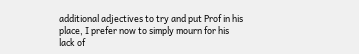additional adjectives to try and put Prof in his place, I prefer now to simply mourn for his lack of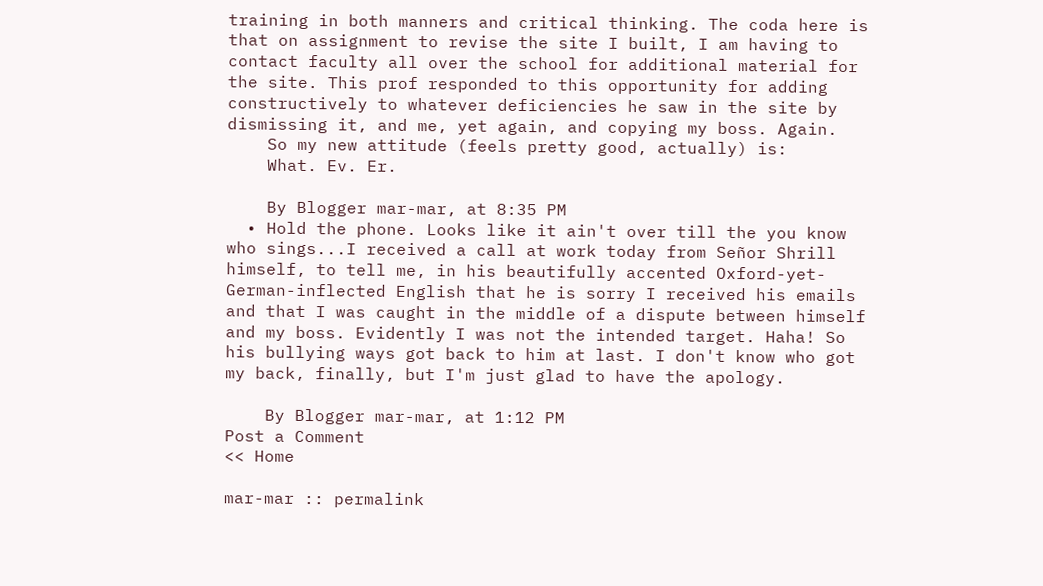training in both manners and critical thinking. The coda here is that on assignment to revise the site I built, I am having to contact faculty all over the school for additional material for the site. This prof responded to this opportunity for adding constructively to whatever deficiencies he saw in the site by dismissing it, and me, yet again, and copying my boss. Again.
    So my new attitude (feels pretty good, actually) is:
    What. Ev. Er.

    By Blogger mar-mar, at 8:35 PM
  • Hold the phone. Looks like it ain't over till the you know who sings...I received a call at work today from Señor Shrill himself, to tell me, in his beautifully accented Oxford-yet-German-inflected English that he is sorry I received his emails and that I was caught in the middle of a dispute between himself and my boss. Evidently I was not the intended target. Haha! So his bullying ways got back to him at last. I don't know who got my back, finally, but I'm just glad to have the apology.

    By Blogger mar-mar, at 1:12 PM
Post a Comment
<< Home

mar-mar :: permalink